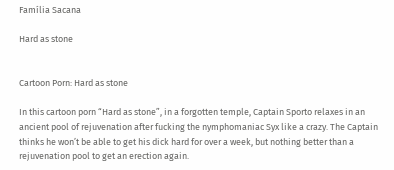Família Sacana

Hard as stone


Cartoon Porn: Hard as stone

In this cartoon porn “Hard as stone”, in a forgotten temple, Captain Sporto relaxes in an ancient pool of rejuvenation after fucking the nymphomaniac Syx like a crazy. The Captain thinks he won’t be able to get his dick hard for over a week, but nothing better than a rejuvenation pool to get an erection again.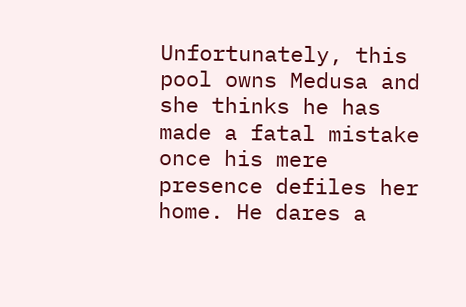Unfortunately, this pool owns Medusa and she thinks he has made a fatal mistake once his mere presence defiles her home. He dares a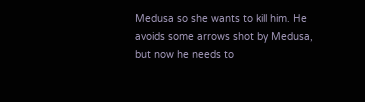Medusa so she wants to kill him. He avoids some arrows shot by Medusa, but now he needs to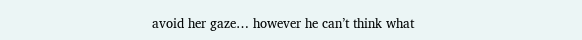avoid her gaze… however he can’t think what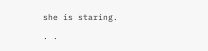she is staring.

· ·